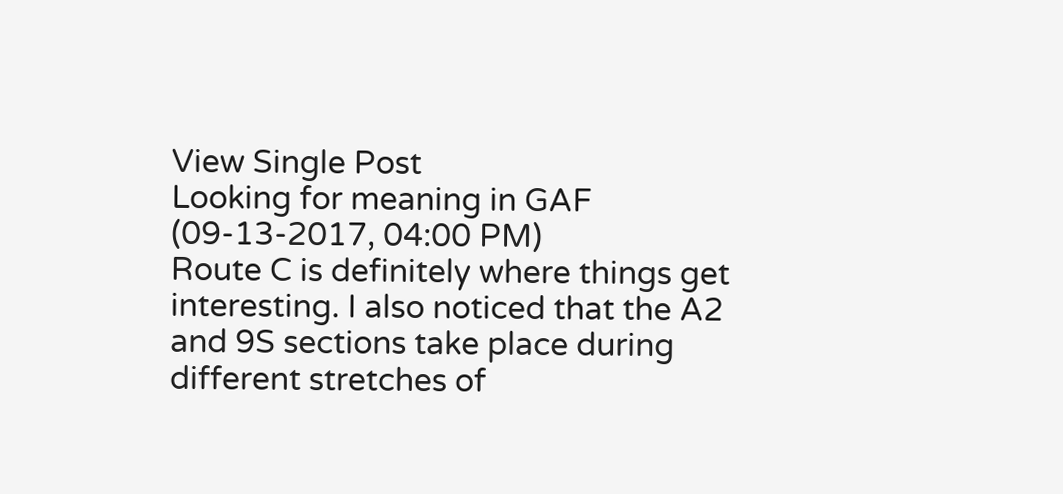View Single Post
Looking for meaning in GAF
(09-13-2017, 04:00 PM)
Route C is definitely where things get interesting. I also noticed that the A2 and 9S sections take place during different stretches of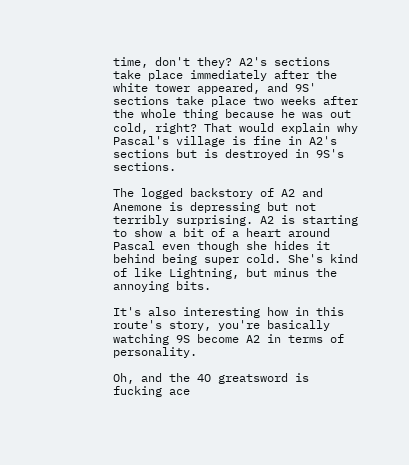time, don't they? A2's sections take place immediately after the white tower appeared, and 9S' sections take place two weeks after the whole thing because he was out cold, right? That would explain why Pascal's village is fine in A2's sections but is destroyed in 9S's sections.

The logged backstory of A2 and Anemone is depressing but not terribly surprising. A2 is starting to show a bit of a heart around Pascal even though she hides it behind being super cold. She's kind of like Lightning, but minus the annoying bits.

It's also interesting how in this route's story, you're basically watching 9S become A2 in terms of personality.

Oh, and the 4O greatsword is fucking ace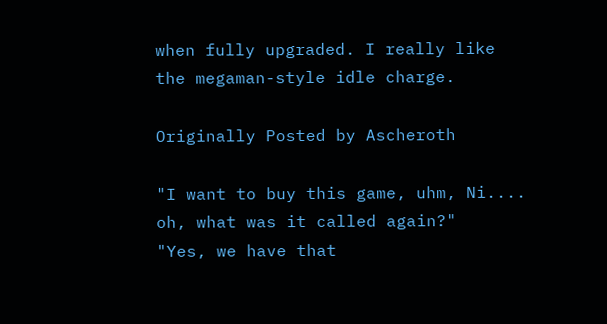when fully upgraded. I really like the megaman-style idle charge.

Originally Posted by Ascheroth

"I want to buy this game, uhm, Ni.... oh, what was it called again?"
"Yes, we have that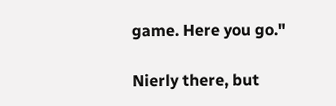game. Here you go."

Nierly there, but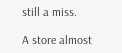still a miss.

A store almost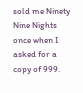sold me Ninety Nine Nights once when I asked for a copy of 999.